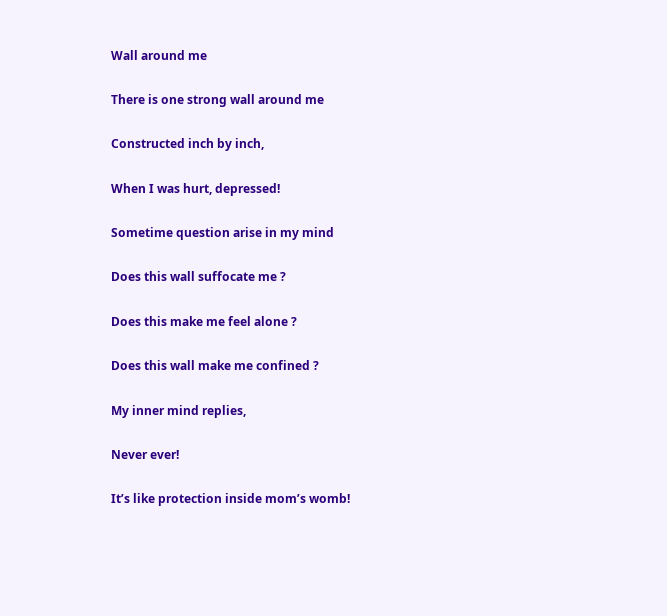Wall around me

There is one strong wall around me

Constructed inch by inch,

When I was hurt, depressed!

Sometime question arise in my mind

Does this wall suffocate me ?

Does this make me feel alone ?

Does this wall make me confined ?

My inner mind replies,

Never ever!

It’s like protection inside mom’s womb!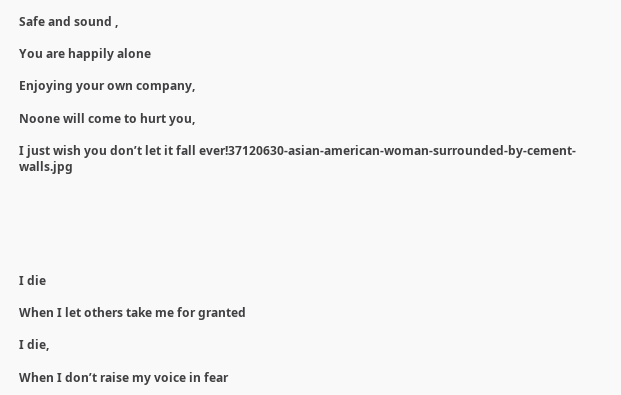Safe and sound ,

You are happily alone

Enjoying your own company,

Noone will come to hurt you,

I just wish you don’t let it fall ever!37120630-asian-american-woman-surrounded-by-cement-walls.jpg






I die

When I let others take me for granted

I die,

When I don’t raise my voice in fear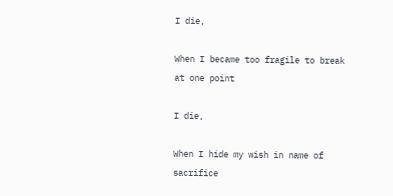I die,

When I became too fragile to break at one point

I die,

When I hide my wish in name of sacrifice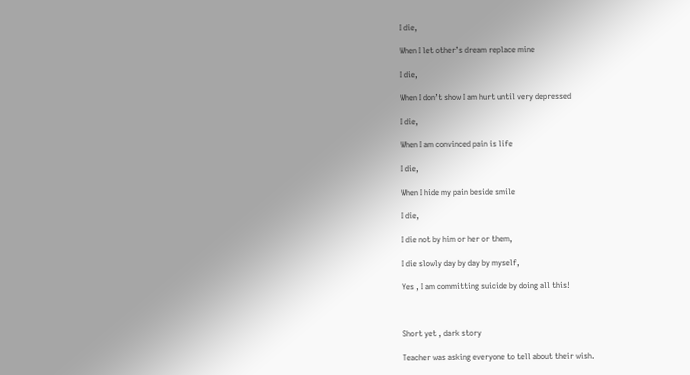I die,

When I let other’s dream replace mine

I die,

When I don’t show I am hurt until very depressed

I die,

When I am convinced pain is life

I die,

When I hide my pain beside smile

I die,

I die not by him or her or them,

I die slowly day by day by myself,

Yes , I am committing suicide by doing all this!



Short yet , dark story

Teacher was asking everyone to tell about their wish.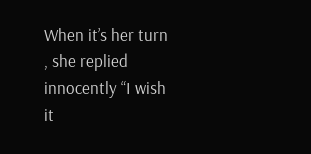When it’s her turn , she replied innocently “I wish it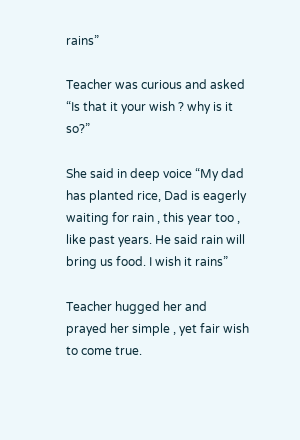rains”

Teacher was curious and asked “Is that it your wish ? why is it so?”

She said in deep voice “My dad has planted rice, Dad is eagerly waiting for rain , this year too , like past years. He said rain will bring us food. I wish it rains”

Teacher hugged her and prayed her simple , yet fair wish to come true.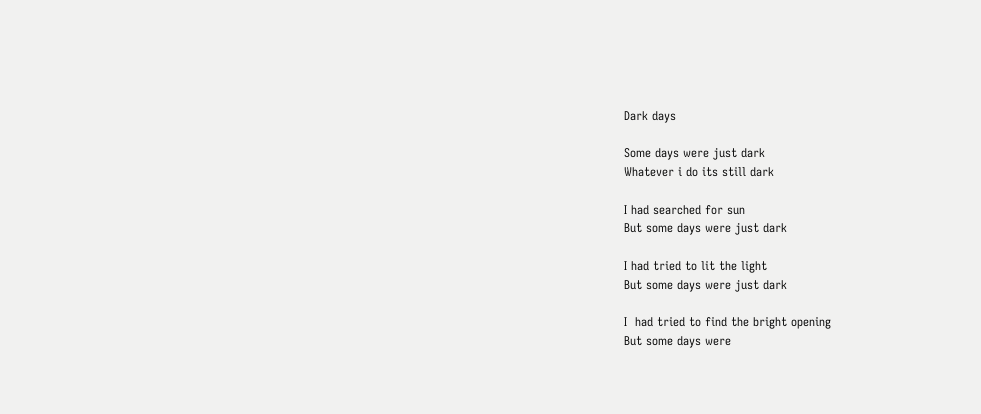Dark days

Some days were just dark
Whatever i do its still dark

I had searched for sun
But some days were just dark

I had tried to lit the light
But some days were just dark

I  had tried to find the bright opening
But some days were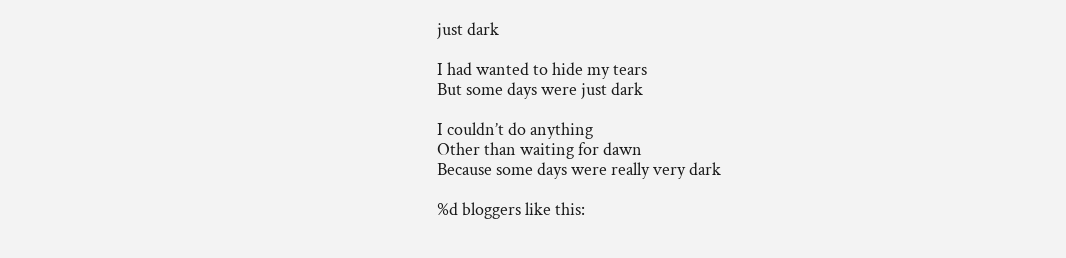just dark

I had wanted to hide my tears
But some days were just dark

I couldn’t do anything
Other than waiting for dawn
Because some days were really very dark

%d bloggers like this: